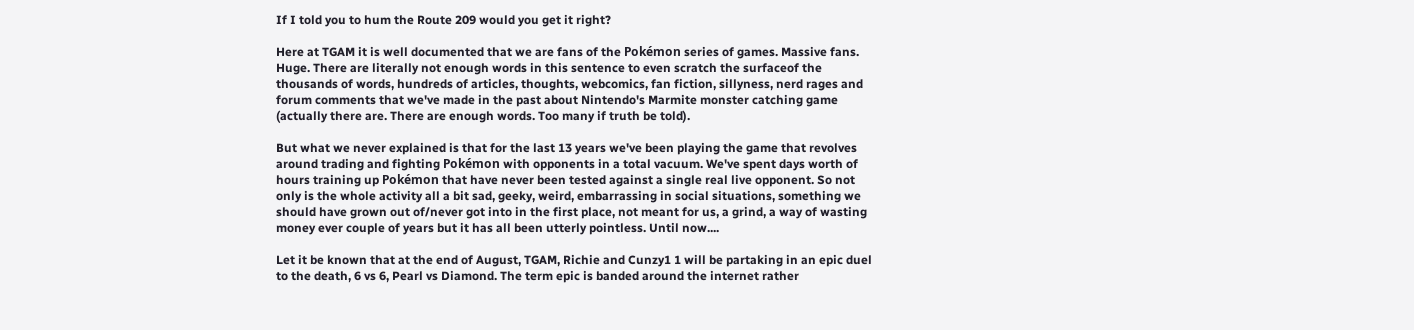If I told you to hum the Route 209 would you get it right?

Here at TGAM it is well documented that we are fans of the Pokémon series of games. Massive fans. Huge. There are literally not enough words in this sentence to even scratch the surfaceof the thousands of words, hundreds of articles, thoughts, webcomics, fan fiction, sillyness, nerd rages and forum comments that we've made in the past about Nintendo's Marmite monster catching game (actually there are. There are enough words. Too many if truth be told).

But what we never explained is that for the last 13 years we've been playing the game that revolves around trading and fighting Pokémon with opponents in a total vacuum. We've spent days worth of hours training up Pokémon that have never been tested against a single real live opponent. So not only is the whole activity all a bit sad, geeky, weird, embarrassing in social situations, something we should have grown out of/never got into in the first place, not meant for us, a grind, a way of wasting money ever couple of years but it has all been utterly pointless. Until now....

Let it be known that at the end of August, TGAM, Richie and Cunzy1 1 will be partaking in an epic duel to the death, 6 vs 6, Pearl vs Diamond. The term epic is banded around the internet rather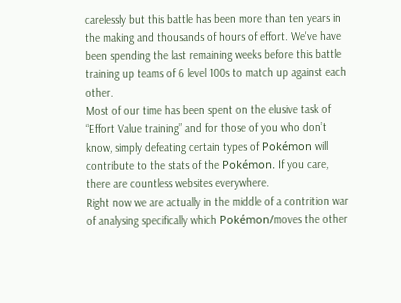carelessly but this battle has been more than ten years in the making and thousands of hours of effort. We've have been spending the last remaining weeks before this battle training up teams of 6 level 100s to match up against each other.
Most of our time has been spent on the elusive task of “Effort Value training” and for those of you who don’t know, simply defeating certain types of Pokémon will contribute to the stats of the Pokémon. If you care, there are countless websites everywhere.
Right now we are actually in the middle of a contrition war of analysing specifically which Pokémon/moves the other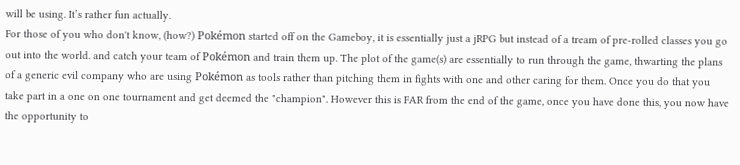will be using. It’s rather fun actually.
For those of you who don't know, (how?) Pokémon started off on the Gameboy, it is essentially just a jRPG but instead of a tream of pre-rolled classes you go out into the world. and catch your team of Pokémon and train them up. The plot of the game(s) are essentially to run through the game, thwarting the plans of a generic evil company who are using Pokémon as tools rather than pitching them in fights with one and other caring for them. Once you do that you take part in a one on one tournament and get deemed the "champion". However this is FAR from the end of the game, once you have done this, you now have the opportunity to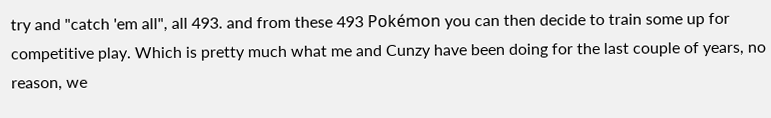try and "catch 'em all", all 493. and from these 493 Pokémon you can then decide to train some up for competitive play. Which is pretty much what me and Cunzy have been doing for the last couple of years, no reason, we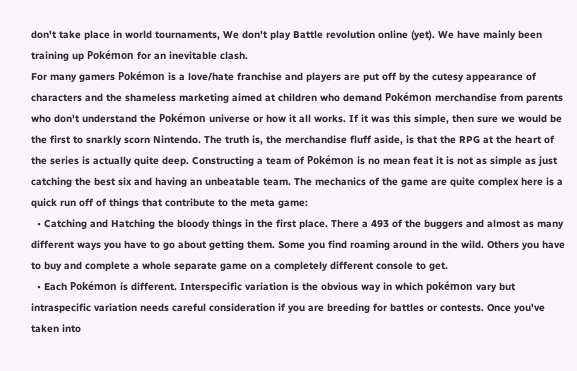don't take place in world tournaments, We don't play Battle revolution online (yet). We have mainly been training up Pokémon for an inevitable clash.
For many gamers Pokémon is a love/hate franchise and players are put off by the cutesy appearance of characters and the shameless marketing aimed at children who demand Pokémon merchandise from parents who don't understand the Pokémon universe or how it all works. If it was this simple, then sure we would be the first to snarkly scorn Nintendo. The truth is, the merchandise fluff aside, is that the RPG at the heart of the series is actually quite deep. Constructing a team of Pokémon is no mean feat it is not as simple as just catching the best six and having an unbeatable team. The mechanics of the game are quite complex here is a quick run off of things that contribute to the meta game:
  • Catching and Hatching the bloody things in the first place. There a 493 of the buggers and almost as many different ways you have to go about getting them. Some you find roaming around in the wild. Others you have to buy and complete a whole separate game on a completely different console to get.
  • Each Pokémon is different. Interspecific variation is the obvious way in which pokémon vary but intraspecific variation needs careful consideration if you are breeding for battles or contests. Once you've taken into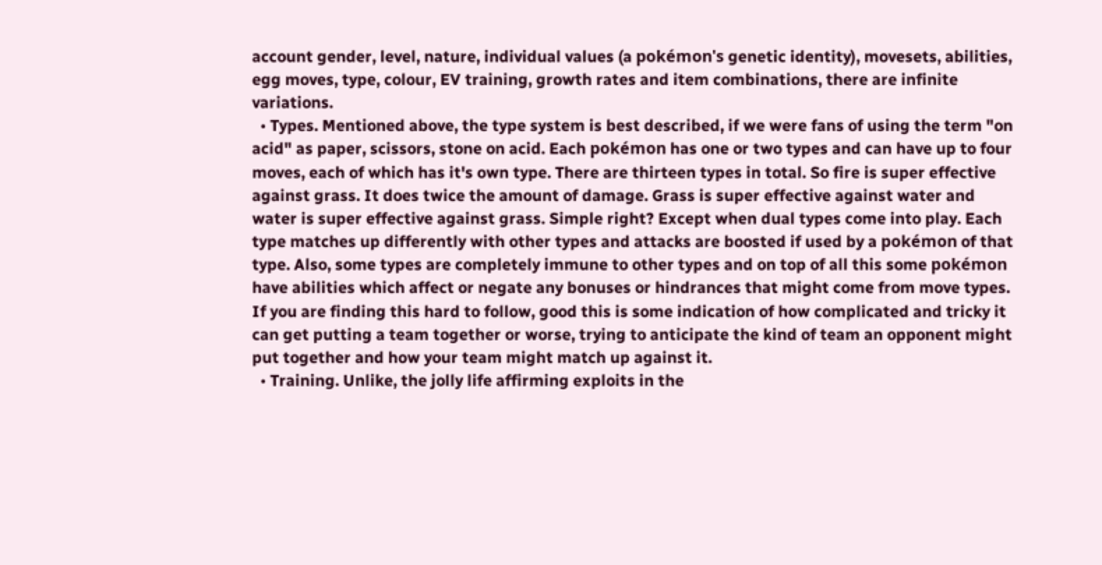account gender, level, nature, individual values (a pokémon's genetic identity), movesets, abilities, egg moves, type, colour, EV training, growth rates and item combinations, there are infinite variations.
  • Types. Mentioned above, the type system is best described, if we were fans of using the term "on acid" as paper, scissors, stone on acid. Each pokémon has one or two types and can have up to four moves, each of which has it's own type. There are thirteen types in total. So fire is super effective against grass. It does twice the amount of damage. Grass is super effective against water and water is super effective against grass. Simple right? Except when dual types come into play. Each type matches up differently with other types and attacks are boosted if used by a pokémon of that type. Also, some types are completely immune to other types and on top of all this some pokémon have abilities which affect or negate any bonuses or hindrances that might come from move types. If you are finding this hard to follow, good this is some indication of how complicated and tricky it can get putting a team together or worse, trying to anticipate the kind of team an opponent might put together and how your team might match up against it.
  • Training. Unlike, the jolly life affirming exploits in the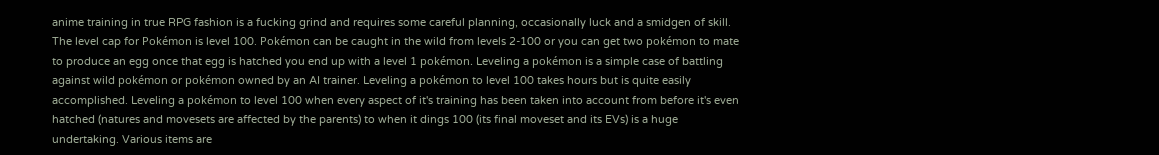anime training in true RPG fashion is a fucking grind and requires some careful planning, occasionally luck and a smidgen of skill. The level cap for Pokémon is level 100. Pokémon can be caught in the wild from levels 2-100 or you can get two pokémon to mate to produce an egg once that egg is hatched you end up with a level 1 pokémon. Leveling a pokémon is a simple case of battling against wild pokémon or pokémon owned by an AI trainer. Leveling a pokémon to level 100 takes hours but is quite easily accomplished. Leveling a pokémon to level 100 when every aspect of it's training has been taken into account from before it's even hatched (natures and movesets are affected by the parents) to when it dings 100 (its final moveset and its EVs) is a huge undertaking. Various items are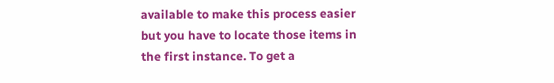available to make this process easier but you have to locate those items in the first instance. To get a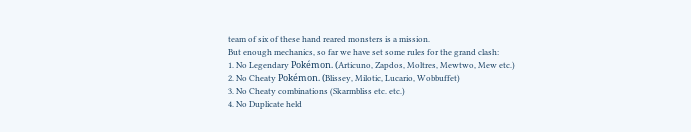team of six of these hand reared monsters is a mission.
But enough mechanics, so far we have set some rules for the grand clash:
1. No Legendary Pokémon. (Articuno, Zapdos, Moltres, Mewtwo, Mew etc.)
2. No Cheaty Pokémon. (Blissey, Milotic, Lucario, Wobbuffet)
3. No Cheaty combinations (Skarmbliss etc. etc.)
4. No Duplicate held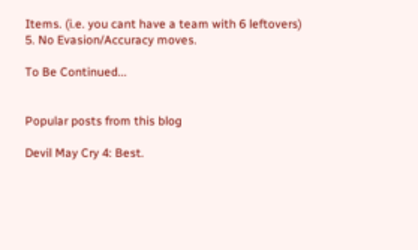Items. (i.e. you cant have a team with 6 leftovers)
5. No Evasion/Accuracy moves.

To Be Continued...


Popular posts from this blog

Devil May Cry 4: Best.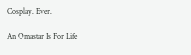Cosplay. Ever.

An Omastar Is For Life